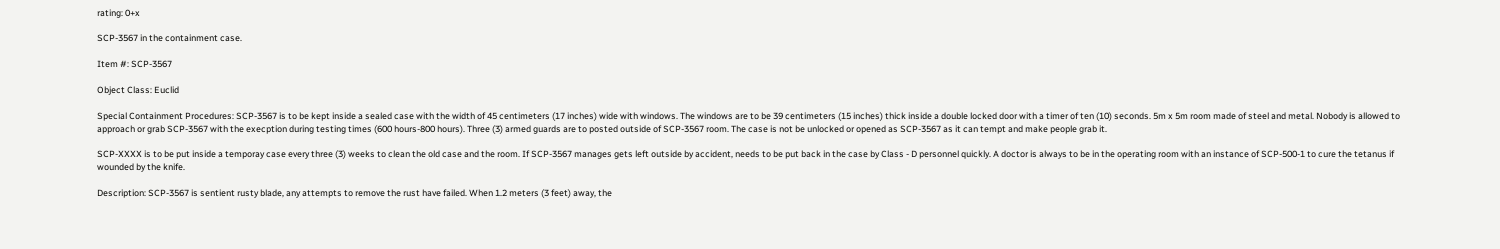rating: 0+x

SCP-3567 in the containment case.

Item #: SCP-3567

Object Class: Euclid

Special Containment Procedures: SCP-3567 is to be kept inside a sealed case with the width of 45 centimeters (17 inches) wide with windows. The windows are to be 39 centimeters (15 inches) thick inside a double locked door with a timer of ten (10) seconds. 5m x 5m room made of steel and metal. Nobody is allowed to approach or grab SCP-3567 with the execption during testing times (600 hours-800 hours). Three (3) armed guards are to posted outside of SCP-3567 room. The case is not be unlocked or opened as SCP-3567 as it can tempt and make people grab it.

SCP-XXXX is to be put inside a temporay case every three (3) weeks to clean the old case and the room. If SCP-3567 manages gets left outside by accident, needs to be put back in the case by Class - D personnel quickly. A doctor is always to be in the operating room with an instance of SCP-500-1 to cure the tetanus if wounded by the knife.

Description: SCP-3567 is sentient rusty blade, any attempts to remove the rust have failed. When 1.2 meters (3 feet) away, the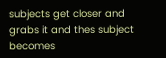subjects get closer and grabs it and thes subject becomes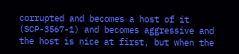corrupted and becomes a host of it (SCP-3567-1) and becomes aggressive and the host is nice at first, but when the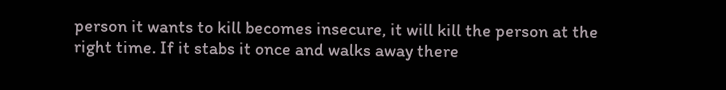person it wants to kill becomes insecure, it will kill the person at the right time. If it stabs it once and walks away there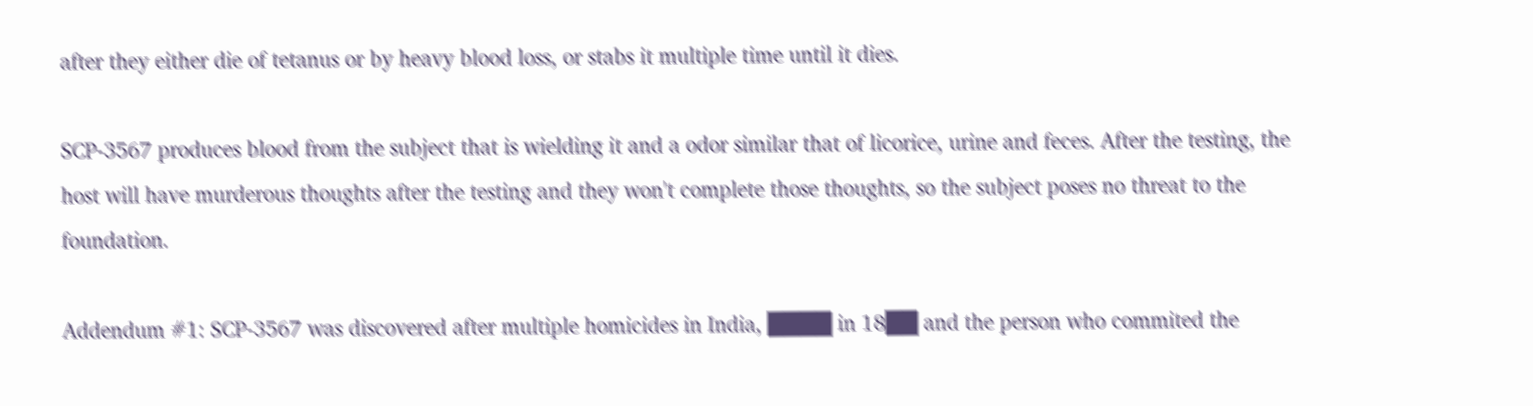after they either die of tetanus or by heavy blood loss, or stabs it multiple time until it dies.

SCP-3567 produces blood from the subject that is wielding it and a odor similar that of licorice, urine and feces. After the testing, the host will have murderous thoughts after the testing and they won't complete those thoughts, so the subject poses no threat to the foundation.

Addendum #1: SCP-3567 was discovered after multiple homicides in India, ████ in 18██ and the person who commited the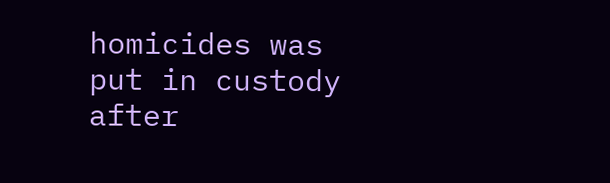homicides was put in custody after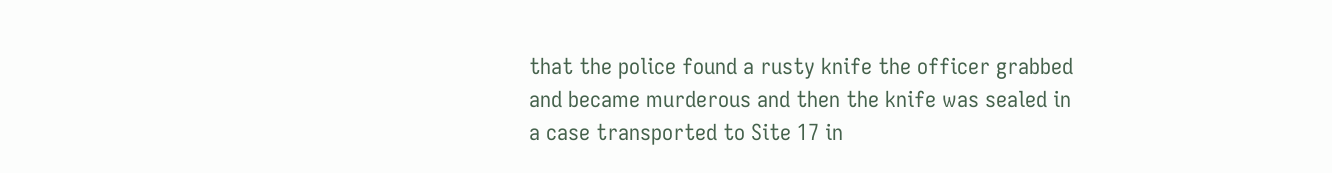that the police found a rusty knife the officer grabbed and became murderous and then the knife was sealed in a case transported to Site 17 in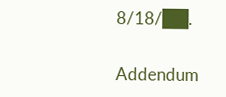8/18/██.

Addendum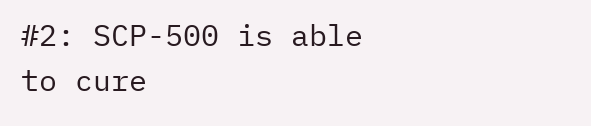#2: SCP-500 is able to cure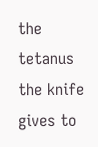the tetanus the knife gives to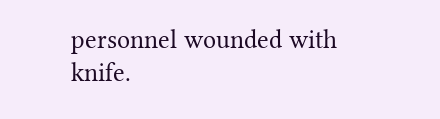personnel wounded with knife.